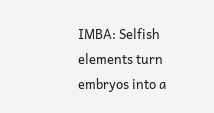IMBA: Selfish elements turn embryos into a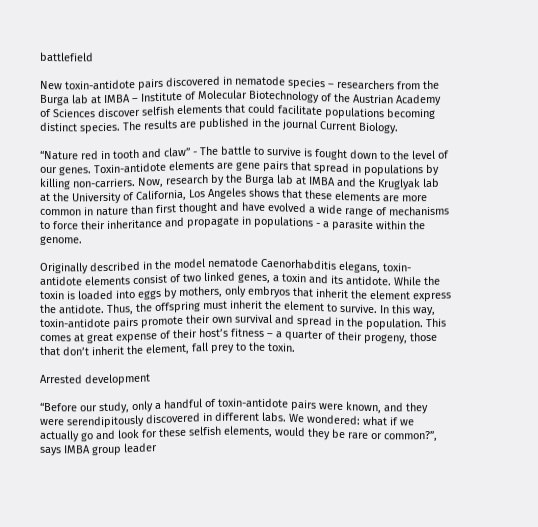battlefield

New toxin-antidote pairs discovered in nematode species – researchers from the Burga lab at IMBA – Institute of Molecular Biotechnology of the Austrian Academy of Sciences discover selfish elements that could facilitate populations becoming distinct species. The results are published in the journal Current Biology.

“Nature red in tooth and claw” - The battle to survive is fought down to the level of our genes. Toxin-antidote elements are gene pairs that spread in populations by killing non-carriers. Now, research by the Burga lab at IMBA and the Kruglyak lab at the University of California, Los Angeles shows that these elements are more common in nature than first thought and have evolved a wide range of mechanisms to force their inheritance and propagate in populations - a parasite within the genome.

Originally described in the model nematode Caenorhabditis elegans, toxin-antidote elements consist of two linked genes, a toxin and its antidote. While the toxin is loaded into eggs by mothers, only embryos that inherit the element express the antidote. Thus, the offspring must inherit the element to survive. In this way, toxin-antidote pairs promote their own survival and spread in the population. This comes at great expense of their host’s fitness – a quarter of their progeny, those that don’t inherit the element, fall prey to the toxin.

Arrested development

“Before our study, only a handful of toxin-antidote pairs were known, and they were serendipitously discovered in different labs. We wondered: what if we actually go and look for these selfish elements, would they be rare or common?”, says IMBA group leader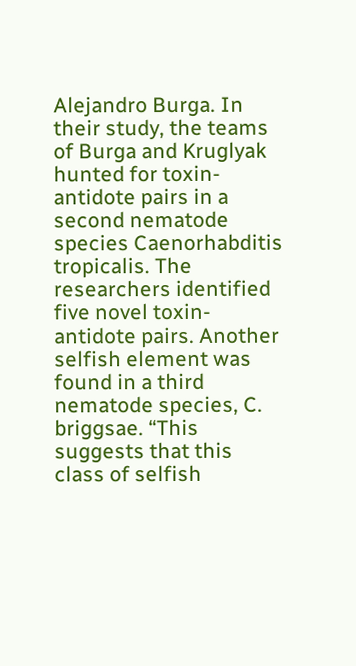Alejandro Burga. In their study, the teams of Burga and Kruglyak hunted for toxin-antidote pairs in a second nematode species Caenorhabditis tropicalis. The researchers identified five novel toxin-antidote pairs. Another selfish element was found in a third nematode species, C. briggsae. “This suggests that this class of selfish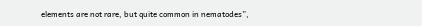elements are not rare, but quite common in nematodes”,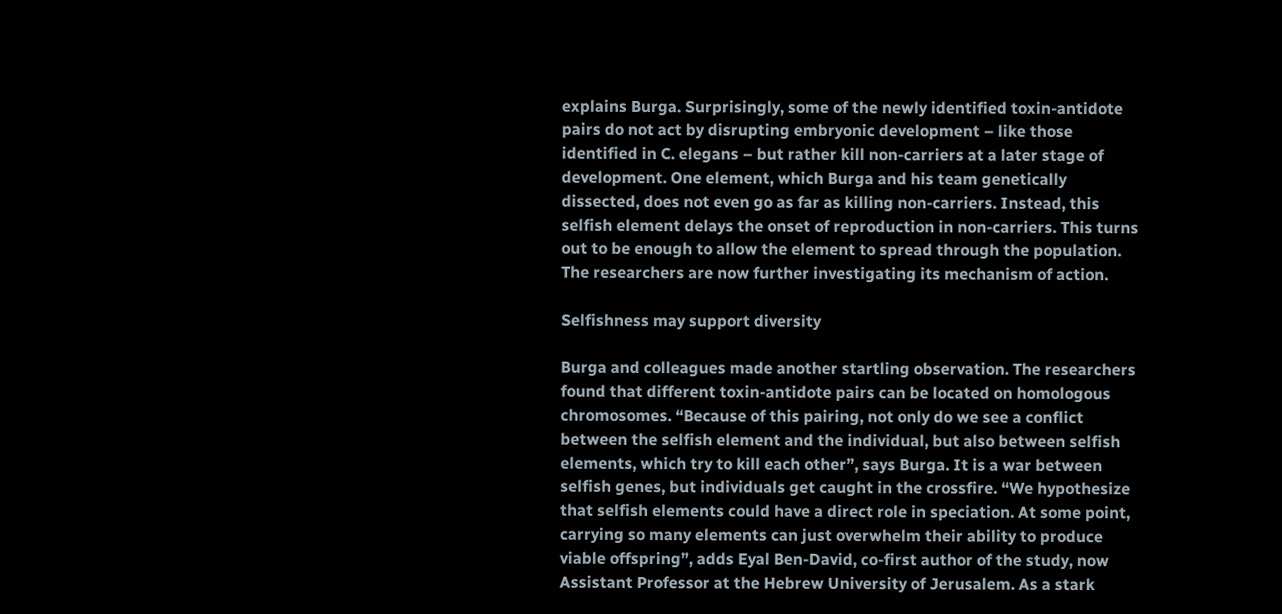explains Burga. Surprisingly, some of the newly identified toxin-antidote pairs do not act by disrupting embryonic development – like those identified in C. elegans – but rather kill non-carriers at a later stage of development. One element, which Burga and his team genetically dissected, does not even go as far as killing non-carriers. Instead, this selfish element delays the onset of reproduction in non-carriers. This turns out to be enough to allow the element to spread through the population. The researchers are now further investigating its mechanism of action.

Selfishness may support diversity

Burga and colleagues made another startling observation. The researchers found that different toxin-antidote pairs can be located on homologous chromosomes. “Because of this pairing, not only do we see a conflict between the selfish element and the individual, but also between selfish elements, which try to kill each other”, says Burga. It is a war between selfish genes, but individuals get caught in the crossfire. “We hypothesize that selfish elements could have a direct role in speciation. At some point, carrying so many elements can just overwhelm their ability to produce viable offspring”, adds Eyal Ben-David, co-first author of the study, now Assistant Professor at the Hebrew University of Jerusalem. As a stark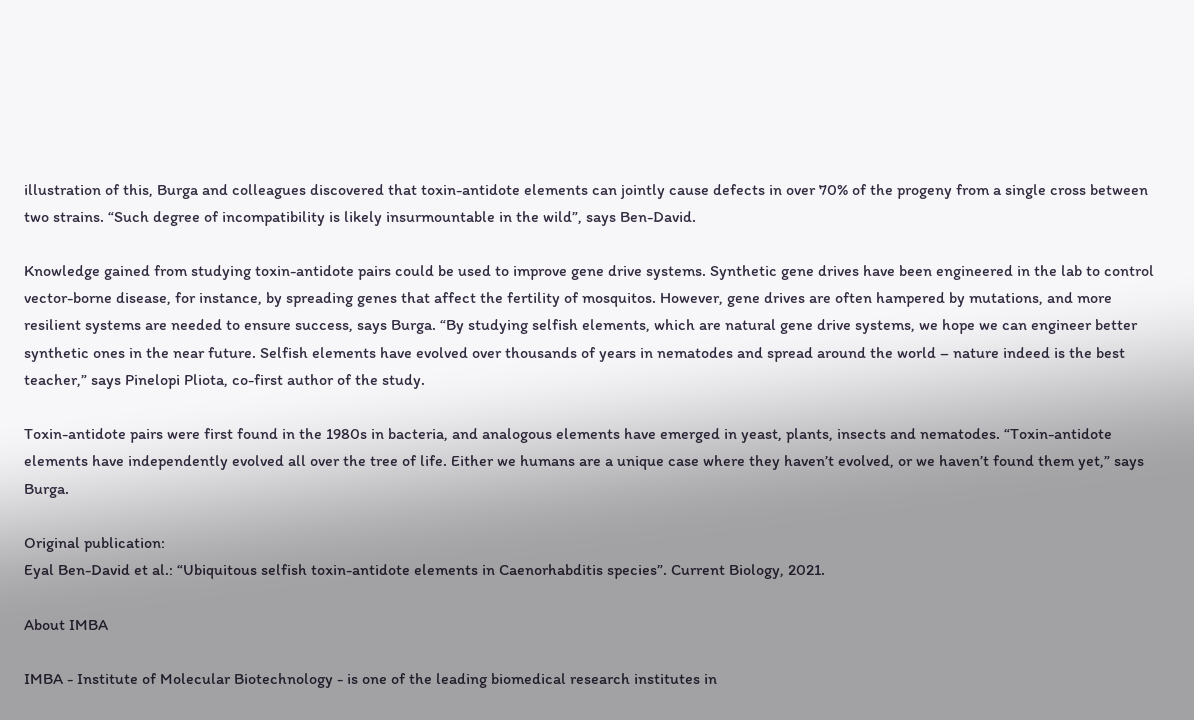illustration of this, Burga and colleagues discovered that toxin-antidote elements can jointly cause defects in over 70% of the progeny from a single cross between two strains. “Such degree of incompatibility is likely insurmountable in the wild”, says Ben-David.

Knowledge gained from studying toxin-antidote pairs could be used to improve gene drive systems. Synthetic gene drives have been engineered in the lab to control vector-borne disease, for instance, by spreading genes that affect the fertility of mosquitos. However, gene drives are often hampered by mutations, and more resilient systems are needed to ensure success, says Burga. “By studying selfish elements, which are natural gene drive systems, we hope we can engineer better synthetic ones in the near future. Selfish elements have evolved over thousands of years in nematodes and spread around the world – nature indeed is the best teacher,” says Pinelopi Pliota, co-first author of the study.

Toxin-antidote pairs were first found in the 1980s in bacteria, and analogous elements have emerged in yeast, plants, insects and nematodes. “Toxin-antidote elements have independently evolved all over the tree of life. Either we humans are a unique case where they haven’t evolved, or we haven’t found them yet,” says Burga.

Original publication:
Eyal Ben-David et al.: “Ubiquitous selfish toxin-antidote elements in Caenorhabditis species”. Current Biology, 2021.

About IMBA

IMBA - Institute of Molecular Biotechnology - is one of the leading biomedical research institutes in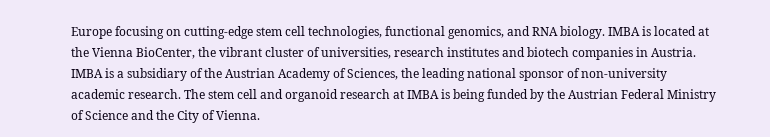Europe focusing on cutting-edge stem cell technologies, functional genomics, and RNA biology. IMBA is located at the Vienna BioCenter, the vibrant cluster of universities, research institutes and biotech companies in Austria. IMBA is a subsidiary of the Austrian Academy of Sciences, the leading national sponsor of non-university academic research. The stem cell and organoid research at IMBA is being funded by the Austrian Federal Ministry of Science and the City of Vienna.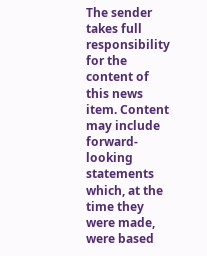The sender takes full responsibility for the content of this news item. Content may include forward-looking statements which, at the time they were made, were based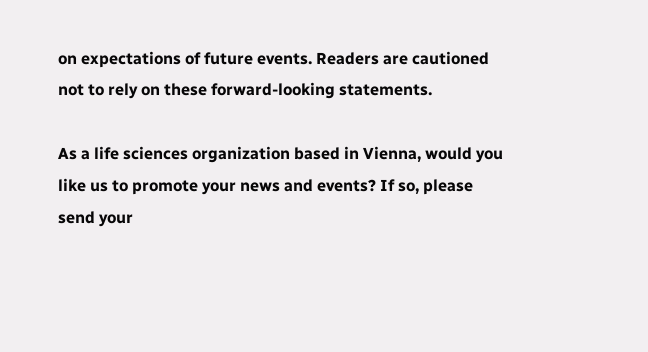on expectations of future events. Readers are cautioned not to rely on these forward-looking statements.

As a life sciences organization based in Vienna, would you like us to promote your news and events? If so, please send your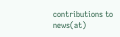contributions to news(at)